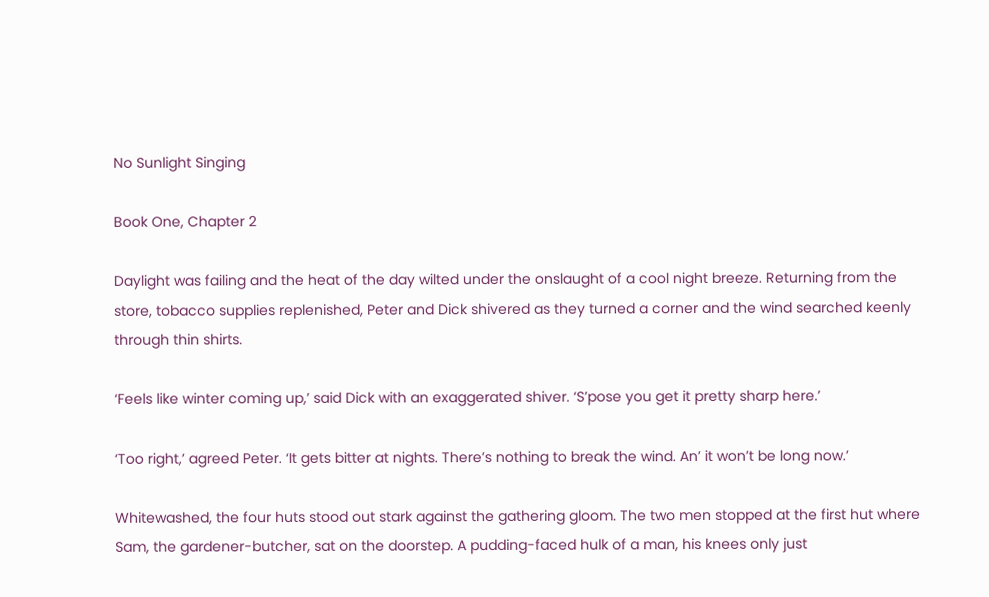No Sunlight Singing

Book One, Chapter 2

Daylight was failing and the heat of the day wilted under the onslaught of a cool night breeze. Returning from the store, tobacco supplies replenished, Peter and Dick shivered as they turned a corner and the wind searched keenly through thin shirts.

‘Feels like winter coming up,’ said Dick with an exaggerated shiver. ‘S’pose you get it pretty sharp here.’

‘Too right,’ agreed Peter. ‘It gets bitter at nights. There’s nothing to break the wind. An’ it won’t be long now.’

Whitewashed, the four huts stood out stark against the gathering gloom. The two men stopped at the first hut where Sam, the gardener-butcher, sat on the doorstep. A pudding-faced hulk of a man, his knees only just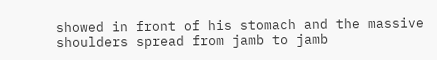showed in front of his stomach and the massive shoulders spread from jamb to jamb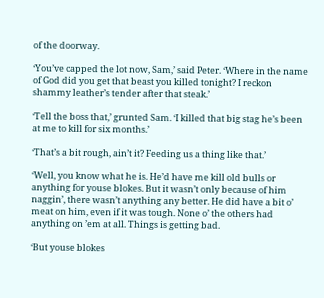of the doorway.

‘You’ve capped the lot now, Sam,’ said Peter. ‘Where in the name of God did you get that beast you killed tonight? I reckon shammy leather’s tender after that steak.’

‘Tell the boss that,’ grunted Sam. ‘I killed that big stag he’s been at me to kill for six months.’

‘That’s a bit rough, ain’t it? Feeding us a thing like that.’

‘Well, you know what he is. He’d have me kill old bulls or anything for youse blokes. But it wasn’t only because of him naggin’, there wasn’t anything any better. He did have a bit o’ meat on him, even if it was tough. None o’ the others had anything on ’em at all. Things is getting bad.

‘But youse blokes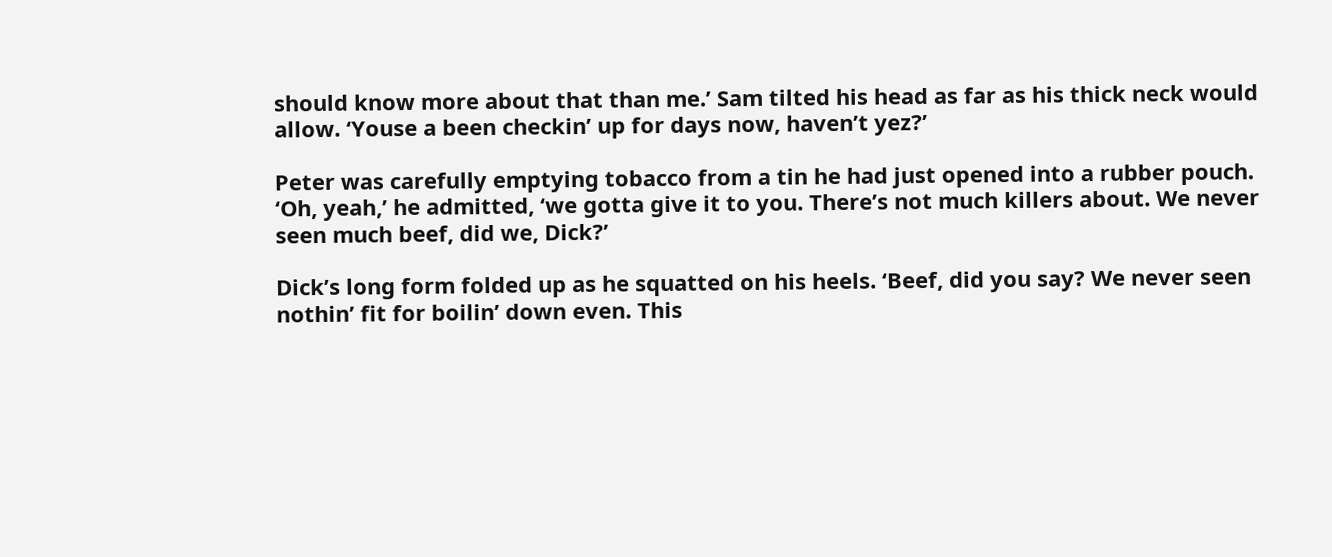should know more about that than me.’ Sam tilted his head as far as his thick neck would allow. ‘Youse a been checkin’ up for days now, haven’t yez?’

Peter was carefully emptying tobacco from a tin he had just opened into a rubber pouch. ‘Oh, yeah,’ he admitted, ‘we gotta give it to you. There’s not much killers about. We never seen much beef, did we, Dick?’

Dick’s long form folded up as he squatted on his heels. ‘Beef, did you say? We never seen nothin’ fit for boilin’ down even. This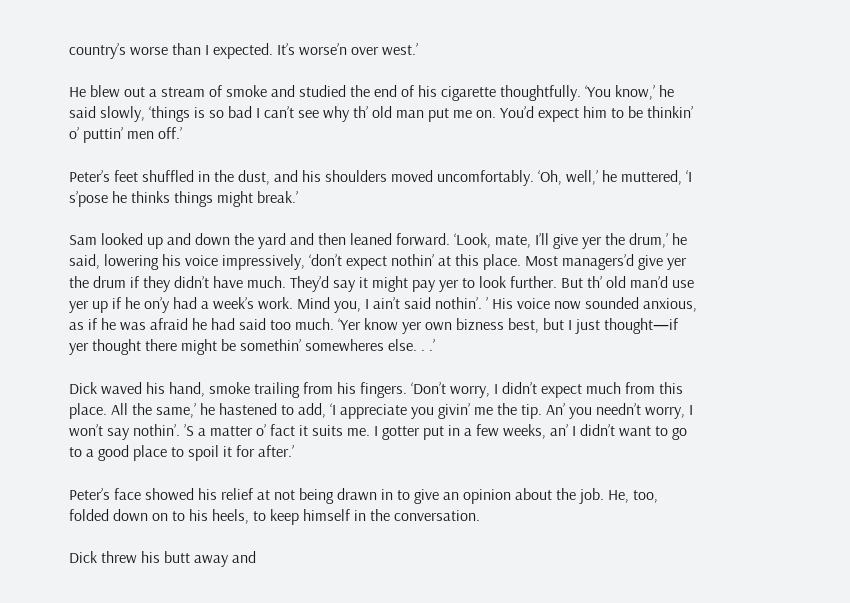country’s worse than I expected. It’s worse’n over west.’

He blew out a stream of smoke and studied the end of his cigarette thoughtfully. ‘You know,’ he said slowly, ‘things is so bad I can’t see why th’ old man put me on. You’d expect him to be thinkin’ o’ puttin’ men off.’

Peter’s feet shuffled in the dust, and his shoulders moved uncomfortably. ‘Oh, well,’ he muttered, ‘I s’pose he thinks things might break.’

Sam looked up and down the yard and then leaned forward. ‘Look, mate, I’ll give yer the drum,’ he said, lowering his voice impressively, ‘don’t expect nothin’ at this place. Most managers’d give yer the drum if they didn’t have much. They’d say it might pay yer to look further. But th’ old man’d use yer up if he on’y had a week’s work. Mind you, I ain’t said nothin’. ’ His voice now sounded anxious, as if he was afraid he had said too much. ‘Yer know yer own bizness best, but I just thought—if yer thought there might be somethin’ somewheres else. . .’

Dick waved his hand, smoke trailing from his fingers. ‘Don’t worry, I didn’t expect much from this place. All the same,’ he hastened to add, ‘I appreciate you givin’ me the tip. An’ you needn’t worry, I won’t say nothin’. ’S a matter o’ fact it suits me. I gotter put in a few weeks, an’ I didn’t want to go to a good place to spoil it for after.’

Peter’s face showed his relief at not being drawn in to give an opinion about the job. He, too, folded down on to his heels, to keep himself in the conversation.

Dick threw his butt away and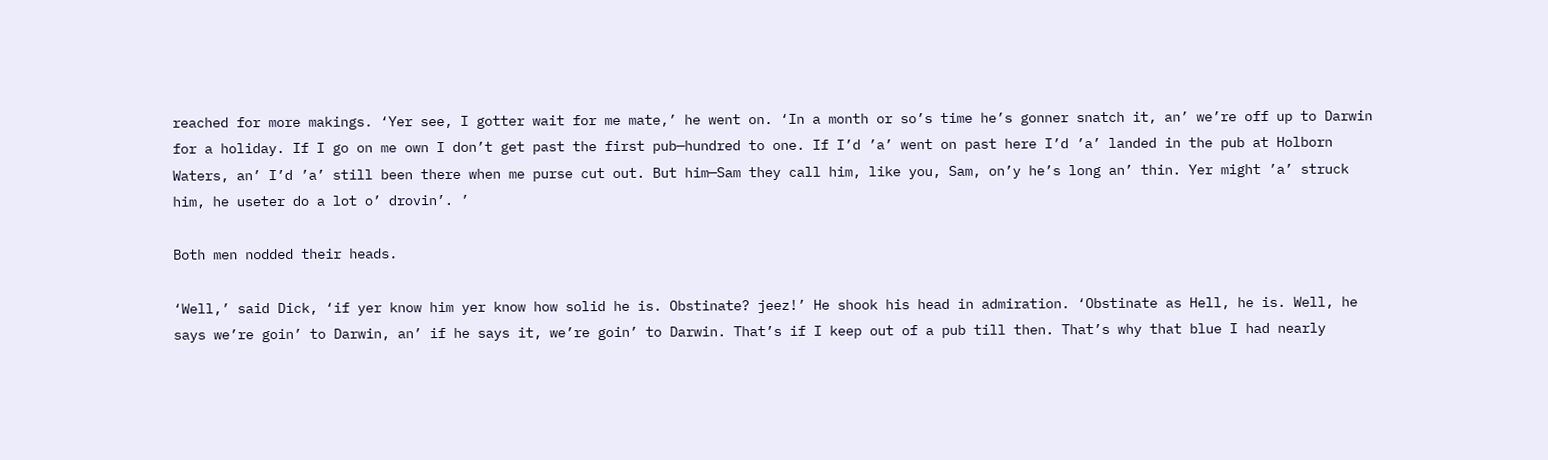reached for more makings. ‘Yer see, I gotter wait for me mate,’ he went on. ‘In a month or so’s time he’s gonner snatch it, an’ we’re off up to Darwin for a holiday. If I go on me own I don’t get past the first pub—hundred to one. If I’d ’a’ went on past here I’d ’a’ landed in the pub at Holborn Waters, an’ I’d ’a’ still been there when me purse cut out. But him—Sam they call him, like you, Sam, on’y he’s long an’ thin. Yer might ’a’ struck him, he useter do a lot o’ drovin’. ’

Both men nodded their heads.

‘Well,’ said Dick, ‘if yer know him yer know how solid he is. Obstinate? jeez!’ He shook his head in admiration. ‘Obstinate as Hell, he is. Well, he says we’re goin’ to Darwin, an’ if he says it, we’re goin’ to Darwin. That’s if I keep out of a pub till then. That’s why that blue I had nearly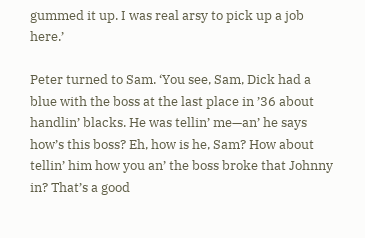gummed it up. I was real arsy to pick up a job here.’

Peter turned to Sam. ‘You see, Sam, Dick had a blue with the boss at the last place in ’36 about handlin’ blacks. He was tellin’ me—an’ he says how’s this boss? Eh, how is he, Sam? How about tellin’ him how you an’ the boss broke that Johnny in? That’s a good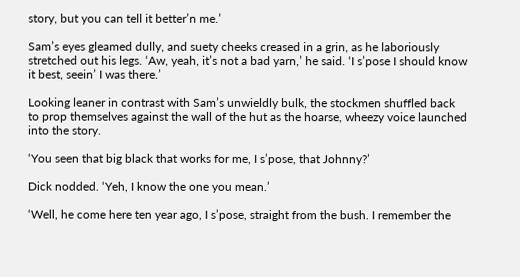story, but you can tell it better’n me.’

Sam’s eyes gleamed dully, and suety cheeks creased in a grin, as he laboriously stretched out his legs. ‘Aw, yeah, it’s not a bad yarn,’ he said. ‘I s’pose I should know it best, seein’ I was there.’

Looking leaner in contrast with Sam’s unwieldly bulk, the stockmen shuffled back to prop themselves against the wall of the hut as the hoarse, wheezy voice launched into the story.

‘You seen that big black that works for me, I s’pose, that Johnny?’

Dick nodded. ‘Yeh, I know the one you mean.’

‘Well, he come here ten year ago, I s’pose, straight from the bush. I remember the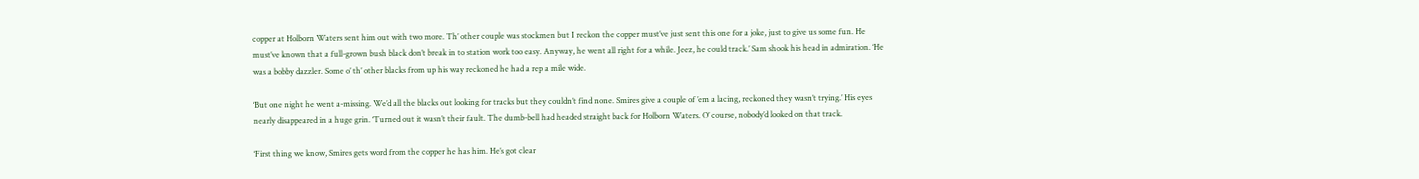copper at Holborn Waters sent him out with two more. Th’ other couple was stockmen but I reckon the copper must’ve just sent this one for a joke, just to give us some fun. He must’ve known that a full-grown bush black don’t break in to station work too easy. Anyway, he went all right for a while. Jeez, he could track.’ Sam shook his head in admiration. ‘He was a bobby dazzler. Some o’ th’ other blacks from up his way reckoned he had a rep a mile wide.

‘But one night he went a-missing. We’d all the blacks out looking for tracks but they couldn’t find none. Smires give a couple of ’em a lacing, reckoned they wasn’t trying.’ His eyes nearly disappeared in a huge grin. ‘Turned out it wasn’t their fault. The dumb-bell had headed straight back for Holborn Waters. O’ course, nobody’d looked on that track.

‘First thing we know, Smires gets word from the copper he has him. He’s got clear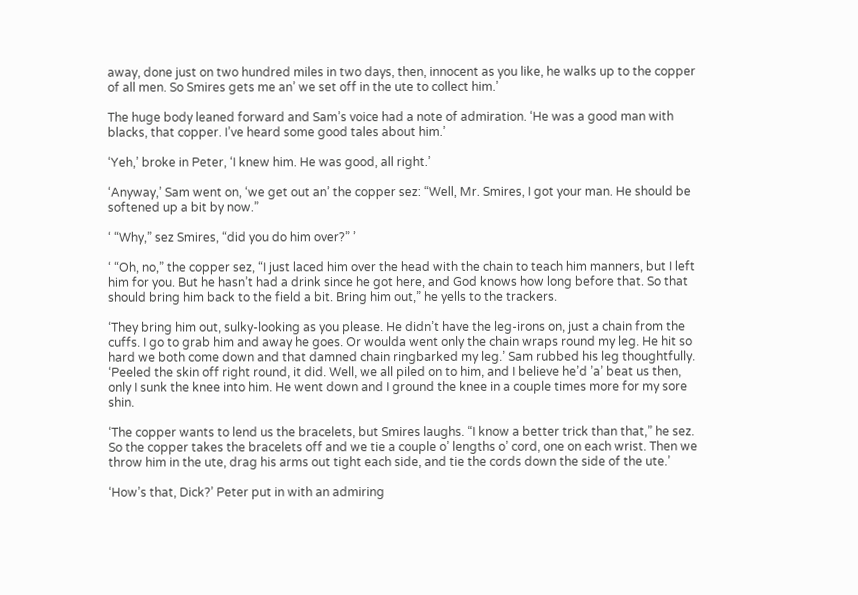away, done just on two hundred miles in two days, then, innocent as you like, he walks up to the copper of all men. So Smires gets me an’ we set off in the ute to collect him.’

The huge body leaned forward and Sam’s voice had a note of admiration. ‘He was a good man with blacks, that copper. I’ve heard some good tales about him.’

‘Yeh,’ broke in Peter, ‘I knew him. He was good, all right.’

‘Anyway,’ Sam went on, ‘we get out an’ the copper sez: “Well, Mr. Smires, I got your man. He should be softened up a bit by now.”

‘ “Why,” sez Smires, “did you do him over?” ’

‘ “Oh, no,” the copper sez, “I just laced him over the head with the chain to teach him manners, but I left him for you. But he hasn’t had a drink since he got here, and God knows how long before that. So that should bring him back to the field a bit. Bring him out,” he yells to the trackers.

‘They bring him out, sulky-looking as you please. He didn’t have the leg-irons on, just a chain from the cuffs. I go to grab him and away he goes. Or woulda went only the chain wraps round my leg. He hit so hard we both come down and that damned chain ringbarked my leg.’ Sam rubbed his leg thoughtfully. ‘Peeled the skin off right round, it did. Well, we all piled on to him, and I believe he’d ’a’ beat us then, only I sunk the knee into him. He went down and I ground the knee in a couple times more for my sore shin.

‘The copper wants to lend us the bracelets, but Smires laughs. “I know a better trick than that,” he sez. So the copper takes the bracelets off and we tie a couple o’ lengths o’ cord, one on each wrist. Then we throw him in the ute, drag his arms out tight each side, and tie the cords down the side of the ute.’

‘How’s that, Dick?’ Peter put in with an admiring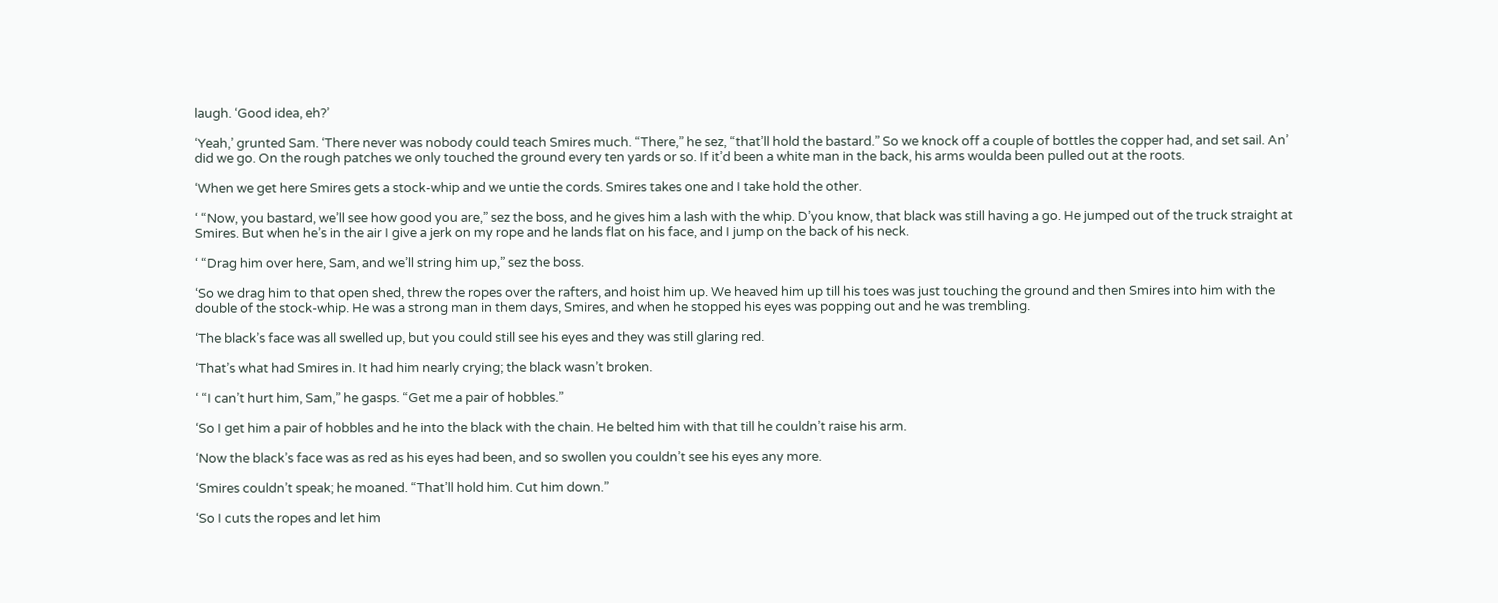laugh. ‘Good idea, eh?’

‘Yeah,’ grunted Sam. ‘There never was nobody could teach Smires much. “There,” he sez, “that’ll hold the bastard.” So we knock off a couple of bottles the copper had, and set sail. An’ did we go. On the rough patches we only touched the ground every ten yards or so. If it’d been a white man in the back, his arms woulda been pulled out at the roots.

‘When we get here Smires gets a stock-whip and we untie the cords. Smires takes one and I take hold the other.

‘ “Now, you bastard, we’ll see how good you are,” sez the boss, and he gives him a lash with the whip. D’you know, that black was still having a go. He jumped out of the truck straight at Smires. But when he’s in the air I give a jerk on my rope and he lands flat on his face, and I jump on the back of his neck.

‘ “Drag him over here, Sam, and we’ll string him up,” sez the boss.

‘So we drag him to that open shed, threw the ropes over the rafters, and hoist him up. We heaved him up till his toes was just touching the ground and then Smires into him with the double of the stock-whip. He was a strong man in them days, Smires, and when he stopped his eyes was popping out and he was trembling.

‘The black’s face was all swelled up, but you could still see his eyes and they was still glaring red.

‘That’s what had Smires in. It had him nearly crying; the black wasn’t broken.

‘ “I can’t hurt him, Sam,” he gasps. “Get me a pair of hobbles.”

‘So I get him a pair of hobbles and he into the black with the chain. He belted him with that till he couldn’t raise his arm.

‘Now the black’s face was as red as his eyes had been, and so swollen you couldn’t see his eyes any more.

‘Smires couldn’t speak; he moaned. “That’ll hold him. Cut him down.”

‘So I cuts the ropes and let him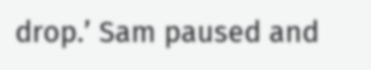drop.’ Sam paused and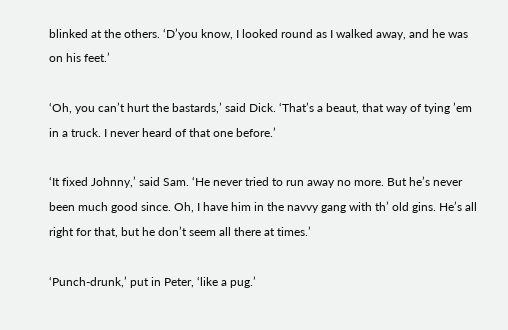blinked at the others. ‘D’you know, I looked round as I walked away, and he was on his feet.’

‘Oh, you can’t hurt the bastards,’ said Dick. ‘That’s a beaut, that way of tying ’em in a truck. I never heard of that one before.’

‘It fixed Johnny,’ said Sam. ‘He never tried to run away no more. But he’s never been much good since. Oh, I have him in the navvy gang with th’ old gins. He’s all right for that, but he don’t seem all there at times.’

‘Punch-drunk,’ put in Peter, ‘like a pug.’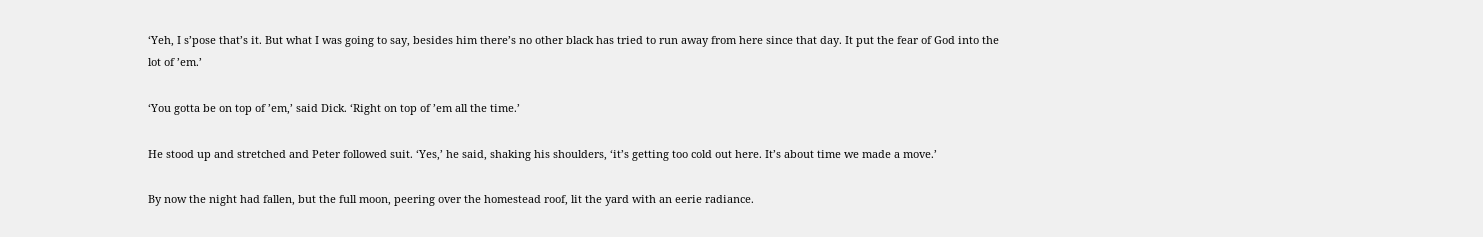‘Yeh, I s’pose that’s it. But what I was going to say, besides him there’s no other black has tried to run away from here since that day. It put the fear of God into the lot of ’em.’

‘You gotta be on top of ’em,’ said Dick. ‘Right on top of ’em all the time.’

He stood up and stretched and Peter followed suit. ‘Yes,’ he said, shaking his shoulders, ‘it’s getting too cold out here. It’s about time we made a move.’

By now the night had fallen, but the full moon, peering over the homestead roof, lit the yard with an eerie radiance.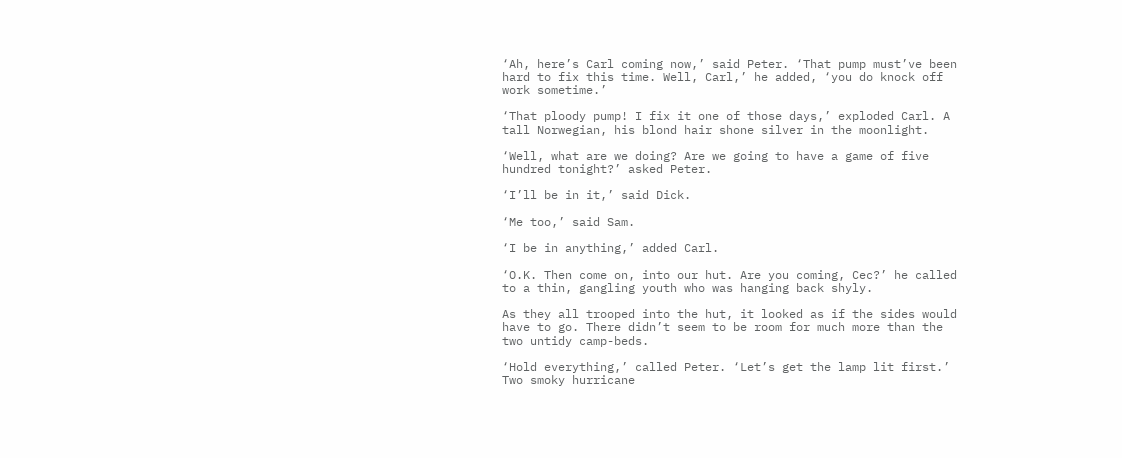‘Ah, here’s Carl coming now,’ said Peter. ‘That pump must’ve been hard to fix this time. Well, Carl,’ he added, ‘you do knock off work sometime.’

‘That ploody pump! I fix it one of those days,’ exploded Carl. A tall Norwegian, his blond hair shone silver in the moonlight.

‘Well, what are we doing? Are we going to have a game of five hundred tonight?’ asked Peter.

‘I’ll be in it,’ said Dick.

‘Me too,’ said Sam.

‘I be in anything,’ added Carl.

‘O.K. Then come on, into our hut. Are you coming, Cec?’ he called to a thin, gangling youth who was hanging back shyly.

As they all trooped into the hut, it looked as if the sides would have to go. There didn’t seem to be room for much more than the two untidy camp-beds.

‘Hold everything,’ called Peter. ‘Let’s get the lamp lit first.’ Two smoky hurricane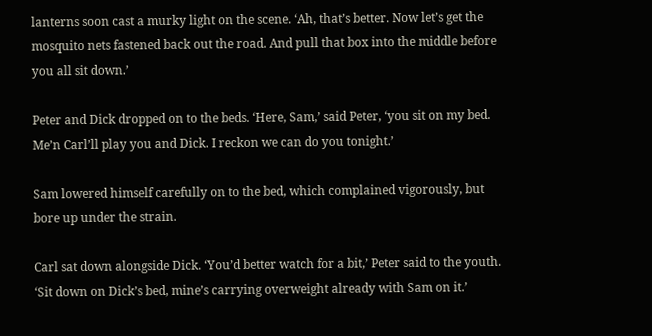lanterns soon cast a murky light on the scene. ‘Ah, that’s better. Now let’s get the mosquito nets fastened back out the road. And pull that box into the middle before you all sit down.’

Peter and Dick dropped on to the beds. ‘Here, Sam,’ said Peter, ‘you sit on my bed. Me’n Carl’ll play you and Dick. I reckon we can do you tonight.’

Sam lowered himself carefully on to the bed, which complained vigorously, but bore up under the strain.

Carl sat down alongside Dick. ‘You’d better watch for a bit,’ Peter said to the youth. ‘Sit down on Dick’s bed, mine’s carrying overweight already with Sam on it.’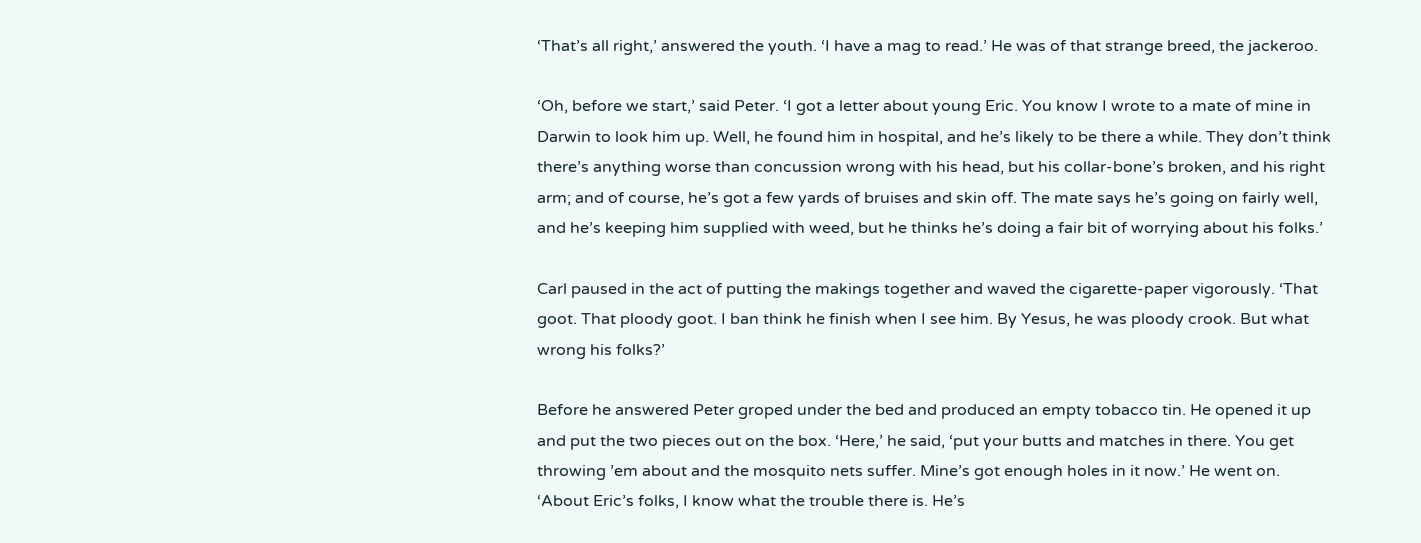‘That’s all right,’ answered the youth. ‘I have a mag to read.’ He was of that strange breed, the jackeroo.

‘Oh, before we start,’ said Peter. ‘I got a letter about young Eric. You know I wrote to a mate of mine in Darwin to look him up. Well, he found him in hospital, and he’s likely to be there a while. They don’t think there’s anything worse than concussion wrong with his head, but his collar-bone’s broken, and his right arm; and of course, he’s got a few yards of bruises and skin off. The mate says he’s going on fairly well, and he’s keeping him supplied with weed, but he thinks he’s doing a fair bit of worrying about his folks.’

Carl paused in the act of putting the makings together and waved the cigarette-paper vigorously. ‘That goot. That ploody goot. I ban think he finish when I see him. By Yesus, he was ploody crook. But what wrong his folks?’

Before he answered Peter groped under the bed and produced an empty tobacco tin. He opened it up and put the two pieces out on the box. ‘Here,’ he said, ‘put your butts and matches in there. You get throwing ’em about and the mosquito nets suffer. Mine’s got enough holes in it now.’ He went on. ‘About Eric’s folks, I know what the trouble there is. He’s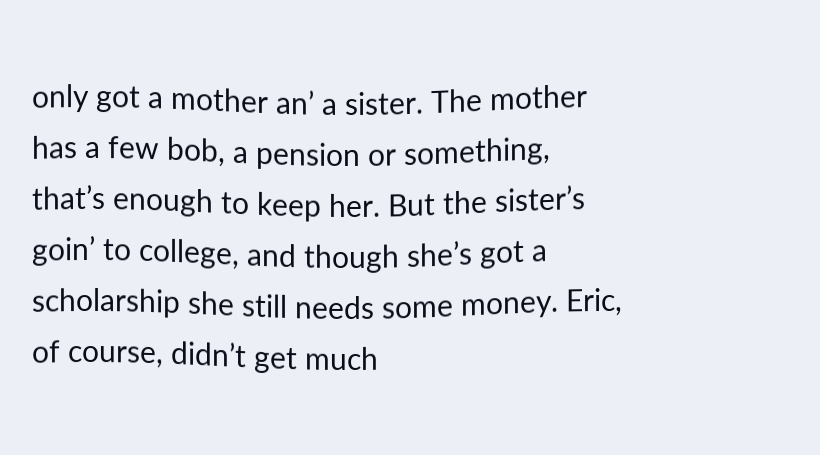only got a mother an’ a sister. The mother has a few bob, a pension or something, that’s enough to keep her. But the sister’s goin’ to college, and though she’s got a scholarship she still needs some money. Eric, of course, didn’t get much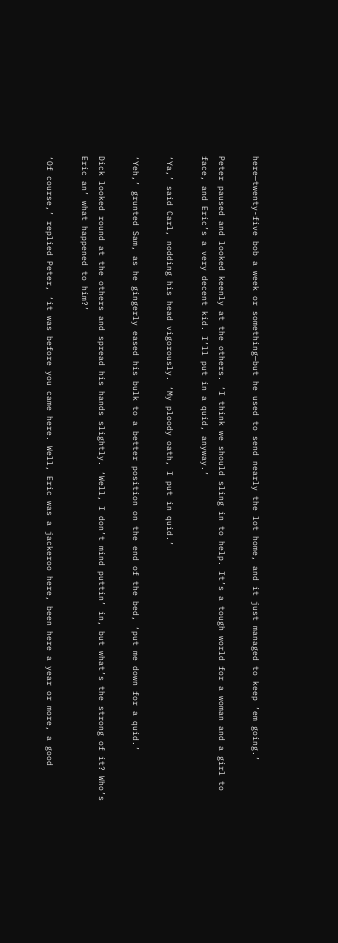here—twenty-five bob a week or something—but he used to send nearly the lot home, and it just managed to keep ’em going.’

Peter paused and looked keenly at the others. ‘I think we should sling in to help. It’s a tough world for a woman and a girl to face, and Eric’s a very decent kid. I’ll put in a quid, anyway.’

‘Ya,’ said Carl, nodding his head vigorously. ‘My ploody oath, I put in quid.’

‘Yeh,’ grunted Sam, as he gingerly eased his bulk to a better position on the end of the bed, ‘put me down for a quid.’

Dick looked round at the others and spread his hands slightly. ‘Well, I don’t mind puttin’ in, but what’s the strong of it? Who’s Eric an’ what happened to him?’

‘Of course,’ replied Peter, ‘it was before you came here. Well, Eric was a jackeroo here, been here a year or more, a good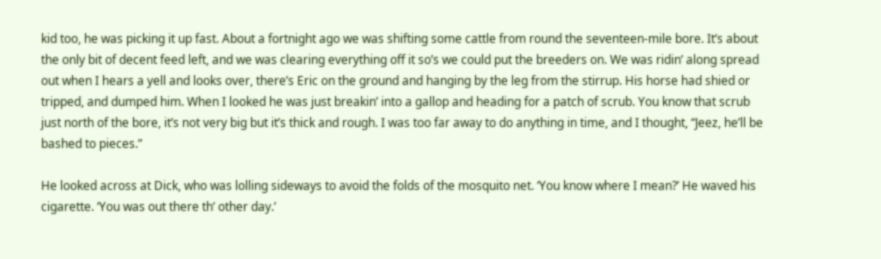kid too, he was picking it up fast. About a fortnight ago we was shifting some cattle from round the seventeen-mile bore. It’s about the only bit of decent feed left, and we was clearing everything off it so’s we could put the breeders on. We was ridin’ along spread out when I hears a yell and looks over, there’s Eric on the ground and hanging by the leg from the stirrup. His horse had shied or tripped, and dumped him. When I looked he was just breakin’ into a gallop and heading for a patch of scrub. You know that scrub just north of the bore, it’s not very big but it’s thick and rough. I was too far away to do anything in time, and I thought, “Jeez, he’ll be bashed to pieces.”

He looked across at Dick, who was lolling sideways to avoid the folds of the mosquito net. ‘You know where I mean?’ He waved his cigarette. ‘You was out there th’ other day.’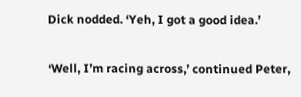Dick nodded. ‘Yeh, I got a good idea.’

‘Well, I’m racing across,’ continued Peter,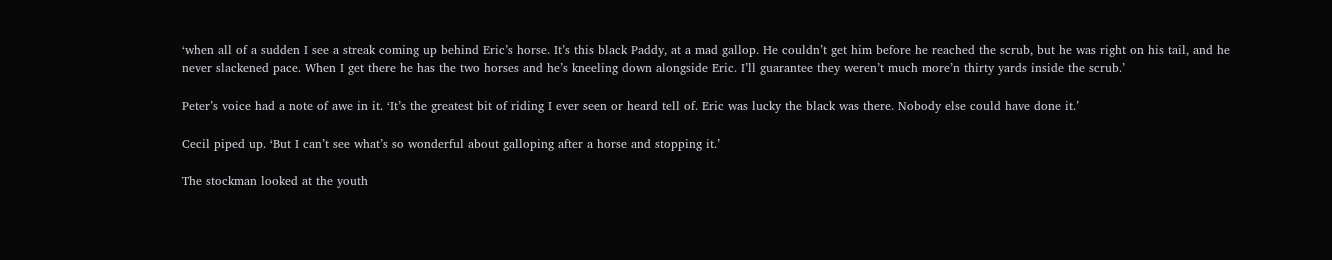‘when all of a sudden I see a streak coming up behind Eric’s horse. It’s this black Paddy, at a mad gallop. He couldn’t get him before he reached the scrub, but he was right on his tail, and he never slackened pace. When I get there he has the two horses and he’s kneeling down alongside Eric. I’ll guarantee they weren’t much more’n thirty yards inside the scrub.’

Peter’s voice had a note of awe in it. ‘It’s the greatest bit of riding I ever seen or heard tell of. Eric was lucky the black was there. Nobody else could have done it.’

Cecil piped up. ‘But I can’t see what’s so wonderful about galloping after a horse and stopping it.’

The stockman looked at the youth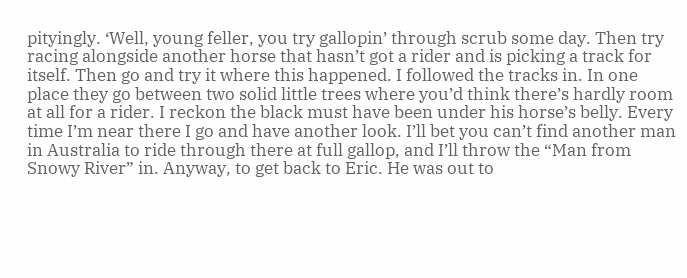pityingly. ‘Well, young feller, you try gallopin’ through scrub some day. Then try racing alongside another horse that hasn’t got a rider and is picking a track for itself. Then go and try it where this happened. I followed the tracks in. In one place they go between two solid little trees where you’d think there’s hardly room at all for a rider. I reckon the black must have been under his horse’s belly. Every time I’m near there I go and have another look. I’ll bet you can’t find another man in Australia to ride through there at full gallop, and I’ll throw the “Man from Snowy River” in. Anyway, to get back to Eric. He was out to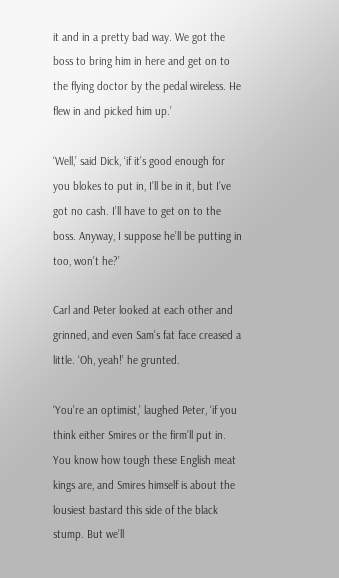it and in a pretty bad way. We got the boss to bring him in here and get on to the flying doctor by the pedal wireless. He flew in and picked him up.’

‘Well,’ said Dick, ‘if it’s good enough for you blokes to put in, I’ll be in it, but I’ve got no cash. I’ll have to get on to the boss. Anyway, I suppose he’ll be putting in too, won’t he?’

Carl and Peter looked at each other and grinned, and even Sam’s fat face creased a little. ‘Oh, yeah!’ he grunted.

‘You’re an optimist,’ laughed Peter, ‘if you think either Smires or the firm’ll put in. You know how tough these English meat kings are, and Smires himself is about the lousiest bastard this side of the black stump. But we’ll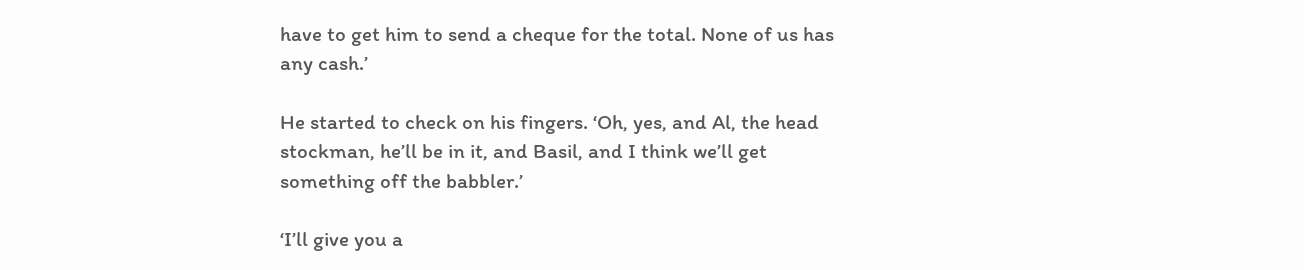have to get him to send a cheque for the total. None of us has any cash.’

He started to check on his fingers. ‘Oh, yes, and Al, the head stockman, he’ll be in it, and Basil, and I think we’ll get something off the babbler.’

‘I’ll give you a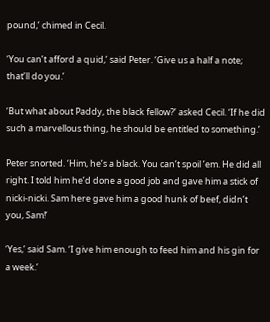pound,’ chimed in Cecil.

‘You can’t afford a quid,’ said Peter. ‘Give us a half a note; that’ll do you.’

‘But what about Paddy, the black fellow?’ asked Cecil. ‘If he did such a marvellous thing, he should be entitled to something.’

Peter snorted. ‘Him, he’s a black. You can’t spoil ’em. He did all right. I told him he’d done a good job and gave him a stick of nicki-nicki. Sam here gave him a good hunk of beef, didn’t you, Sam!’

‘Yes,’ said Sam. ‘I give him enough to feed him and his gin for a week.’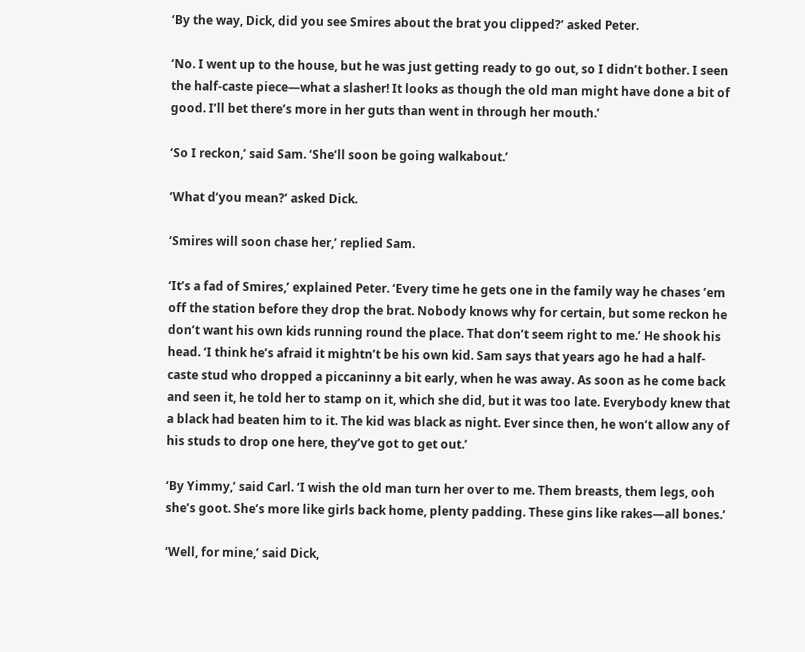‘By the way, Dick, did you see Smires about the brat you clipped?’ asked Peter.

‘No. I went up to the house, but he was just getting ready to go out, so I didn’t bother. I seen the half-caste piece—what a slasher! It looks as though the old man might have done a bit of good. I’ll bet there’s more in her guts than went in through her mouth.’

‘So I reckon,’ said Sam. ‘She’ll soon be going walkabout.’

‘What d’you mean?’ asked Dick.

‘Smires will soon chase her,’ replied Sam.

‘It’s a fad of Smires,’ explained Peter. ‘Every time he gets one in the family way he chases ’em off the station before they drop the brat. Nobody knows why for certain, but some reckon he don’t want his own kids running round the place. That don’t seem right to me.’ He shook his head. ‘I think he’s afraid it mightn’t be his own kid. Sam says that years ago he had a half-caste stud who dropped a piccaninny a bit early, when he was away. As soon as he come back and seen it, he told her to stamp on it, which she did, but it was too late. Everybody knew that a black had beaten him to it. The kid was black as night. Ever since then, he won’t allow any of his studs to drop one here, they’ve got to get out.’

‘By Yimmy,’ said Carl. ‘I wish the old man turn her over to me. Them breasts, them legs, ooh she’s goot. She’s more like girls back home, plenty padding. These gins like rakes—all bones.’

‘Well, for mine,’ said Dick,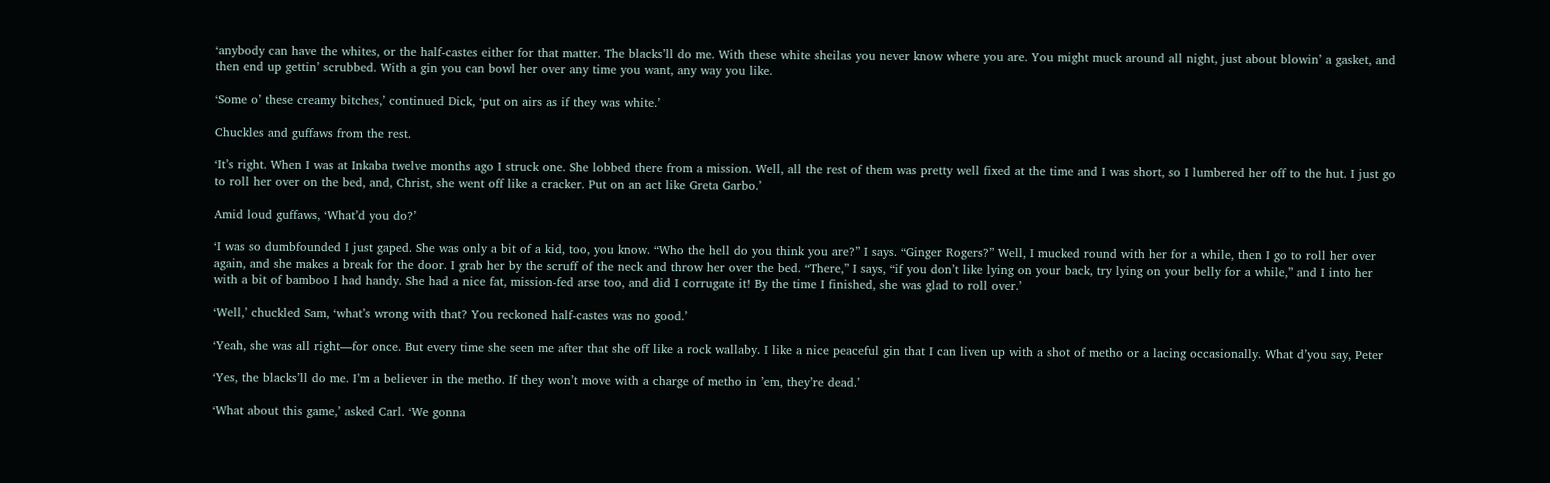‘anybody can have the whites, or the half-castes either for that matter. The blacks’ll do me. With these white sheilas you never know where you are. You might muck around all night, just about blowin’ a gasket, and then end up gettin’ scrubbed. With a gin you can bowl her over any time you want, any way you like.

‘Some o’ these creamy bitches,’ continued Dick, ‘put on airs as if they was white.’

Chuckles and guffaws from the rest.

‘It’s right. When I was at Inkaba twelve months ago I struck one. She lobbed there from a mission. Well, all the rest of them was pretty well fixed at the time and I was short, so I lumbered her off to the hut. I just go to roll her over on the bed, and, Christ, she went off like a cracker. Put on an act like Greta Garbo.’

Amid loud guffaws, ‘What’d you do?’

‘I was so dumbfounded I just gaped. She was only a bit of a kid, too, you know. “Who the hell do you think you are?” I says. “Ginger Rogers?” Well, I mucked round with her for a while, then I go to roll her over again, and she makes a break for the door. I grab her by the scruff of the neck and throw her over the bed. “There,” I says, “if you don’t like lying on your back, try lying on your belly for a while,” and I into her with a bit of bamboo I had handy. She had a nice fat, mission-fed arse too, and did I corrugate it! By the time I finished, she was glad to roll over.’

‘Well,’ chuckled Sam, ‘what’s wrong with that? You reckoned half-castes was no good.’

‘Yeah, she was all right—for once. But every time she seen me after that she off like a rock wallaby. I like a nice peaceful gin that I can liven up with a shot of metho or a lacing occasionally. What d’you say, Peter

‘Yes, the blacks’ll do me. I’m a believer in the metho. If they won’t move with a charge of metho in ’em, they’re dead.’

‘What about this game,’ asked Carl. ‘We gonna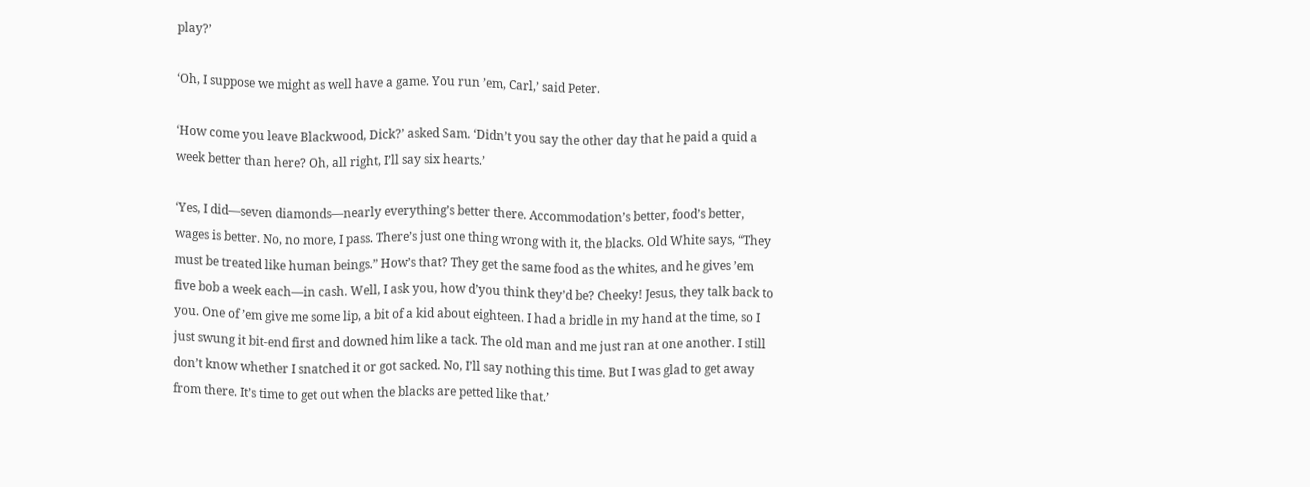play?’

‘Oh, I suppose we might as well have a game. You run ’em, Carl,’ said Peter.

‘How come you leave Blackwood, Dick?’ asked Sam. ‘Didn’t you say the other day that he paid a quid a week better than here? Oh, all right, I’ll say six hearts.’

‘Yes, I did—seven diamonds—nearly everything’s better there. Accommodation’s better, food’s better, wages is better. No, no more, I pass. There’s just one thing wrong with it, the blacks. Old White says, “They must be treated like human beings.” How’s that? They get the same food as the whites, and he gives ’em five bob a week each—in cash. Well, I ask you, how d’you think they’d be? Cheeky! Jesus, they talk back to you. One of ’em give me some lip, a bit of a kid about eighteen. I had a bridle in my hand at the time, so I just swung it bit-end first and downed him like a tack. The old man and me just ran at one another. I still don’t know whether I snatched it or got sacked. No, I’ll say nothing this time. But I was glad to get away from there. It’s time to get out when the blacks are petted like that.’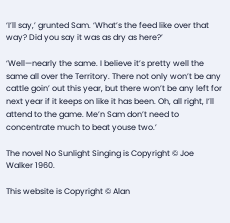‘I’ll say,’ grunted Sam. ‘What’s the feed like over that way? Did you say it was as dry as here?’

‘Well—nearly the same. I believe it’s pretty well the same all over the Territory. There not only won’t be any cattle goin’ out this year, but there won’t be any left for next year if it keeps on like it has been. Oh, all right, I’ll attend to the game. Me’n Sam don’t need to concentrate much to beat youse two.’

The novel No Sunlight Singing is Copyright © Joe Walker 1960.

This website is Copyright © Alan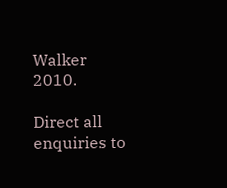Walker 2010.

Direct all enquiries to